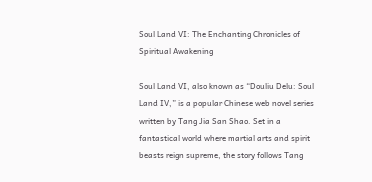Soul Land VI: The Enchanting Chronicles of Spiritual Awakening

Soul Land VI, also known as “Douliu Delu: Soul Land IV,” is a popular Chinese web novel series written by Tang Jia San Shao. Set in a fantastical world where martial arts and spirit beasts reign supreme, the story follows Tang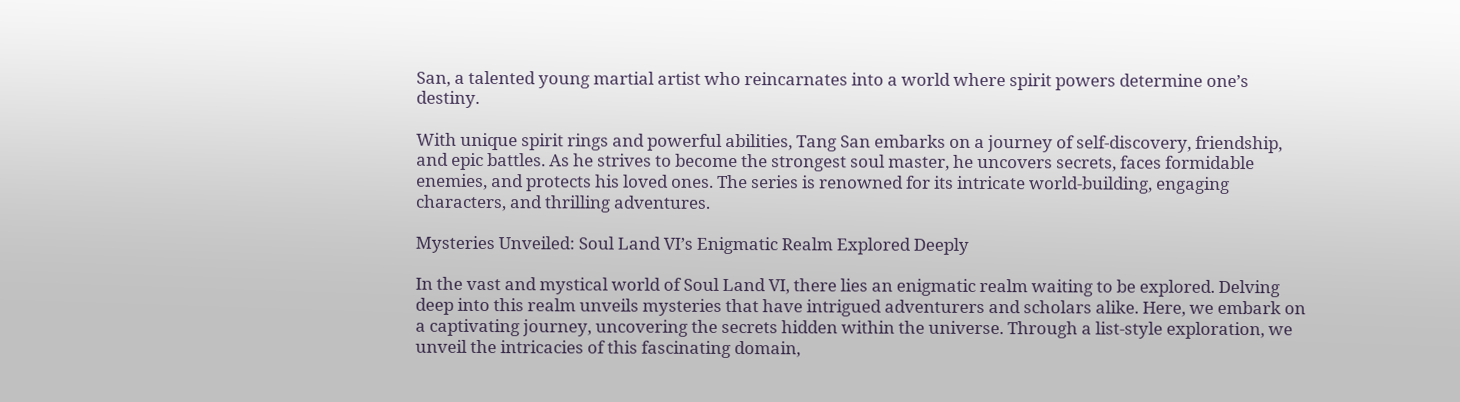San, a talented young martial artist who reincarnates into a world where spirit powers determine one’s destiny.

With unique spirit rings and powerful abilities, Tang San embarks on a journey of self-discovery, friendship, and epic battles. As he strives to become the strongest soul master, he uncovers secrets, faces formidable enemies, and protects his loved ones. The series is renowned for its intricate world-building, engaging characters, and thrilling adventures.

Mysteries Unveiled: Soul Land VI’s Enigmatic Realm Explored Deeply

In the vast and mystical world of Soul Land VI, there lies an enigmatic realm waiting to be explored. Delving deep into this realm unveils mysteries that have intrigued adventurers and scholars alike. Here, we embark on a captivating journey, uncovering the secrets hidden within the universe. Through a list-style exploration, we unveil the intricacies of this fascinating domain,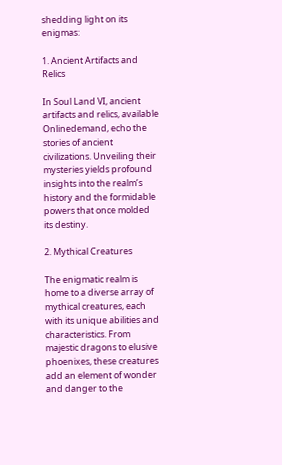shedding light on its enigmas:

1. Ancient Artifacts and Relics

In Soul Land VI, ancient artifacts and relics, available Onlinedemand, echo the stories of ancient civilizations. Unveiling their mysteries yields profound insights into the realm’s history and the formidable powers that once molded its destiny.

2. Mythical Creatures

The enigmatic realm is home to a diverse array of mythical creatures, each with its unique abilities and characteristics. From majestic dragons to elusive phoenixes, these creatures add an element of wonder and danger to the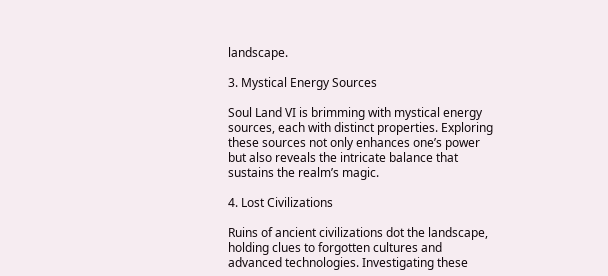landscape.

3. Mystical Energy Sources

Soul Land VI is brimming with mystical energy sources, each with distinct properties. Exploring these sources not only enhances one’s power but also reveals the intricate balance that sustains the realm’s magic.

4. Lost Civilizations

Ruins of ancient civilizations dot the landscape, holding clues to forgotten cultures and advanced technologies. Investigating these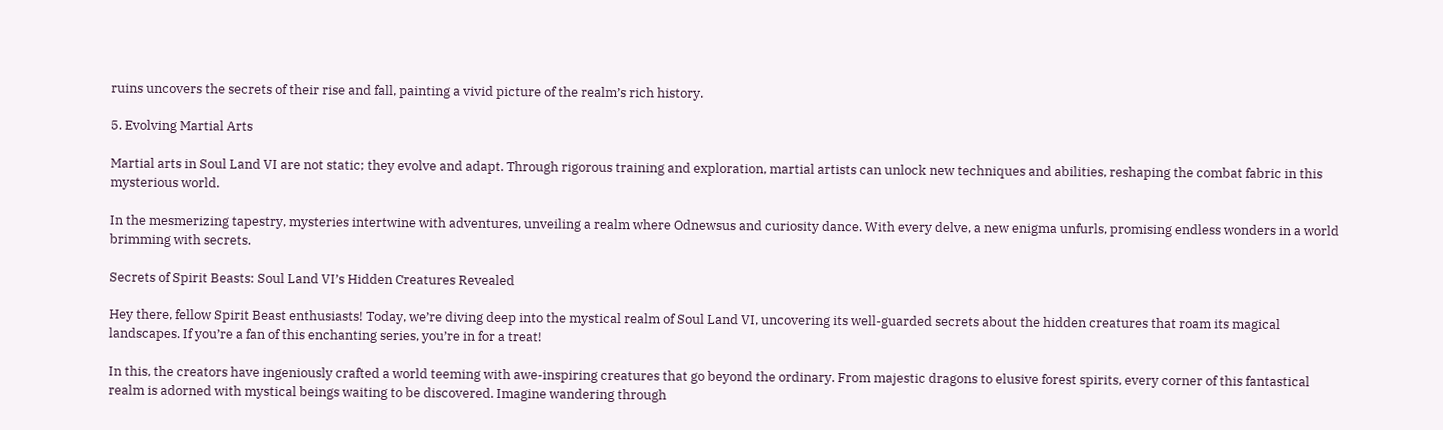ruins uncovers the secrets of their rise and fall, painting a vivid picture of the realm’s rich history.

5. Evolving Martial Arts

Martial arts in Soul Land VI are not static; they evolve and adapt. Through rigorous training and exploration, martial artists can unlock new techniques and abilities, reshaping the combat fabric in this mysterious world.

In the mesmerizing tapestry, mysteries intertwine with adventures, unveiling a realm where Odnewsus and curiosity dance. With every delve, a new enigma unfurls, promising endless wonders in a world brimming with secrets.

Secrets of Spirit Beasts: Soul Land VI’s Hidden Creatures Revealed

Hey there, fellow Spirit Beast enthusiasts! Today, we’re diving deep into the mystical realm of Soul Land VI, uncovering its well-guarded secrets about the hidden creatures that roam its magical landscapes. If you’re a fan of this enchanting series, you’re in for a treat!

In this, the creators have ingeniously crafted a world teeming with awe-inspiring creatures that go beyond the ordinary. From majestic dragons to elusive forest spirits, every corner of this fantastical realm is adorned with mystical beings waiting to be discovered. Imagine wandering through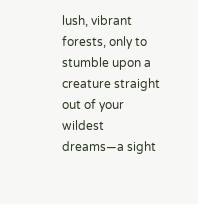lush, vibrant forests, only to stumble upon a creature straight out of your wildest dreams—a sight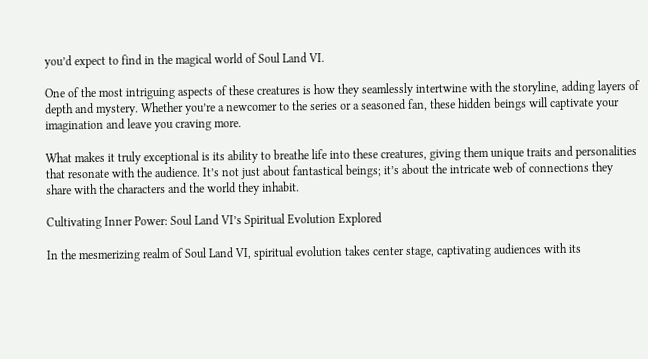you’d expect to find in the magical world of Soul Land VI.

One of the most intriguing aspects of these creatures is how they seamlessly intertwine with the storyline, adding layers of depth and mystery. Whether you’re a newcomer to the series or a seasoned fan, these hidden beings will captivate your imagination and leave you craving more.

What makes it truly exceptional is its ability to breathe life into these creatures, giving them unique traits and personalities that resonate with the audience. It’s not just about fantastical beings; it’s about the intricate web of connections they share with the characters and the world they inhabit.

Cultivating Inner Power: Soul Land VI’s Spiritual Evolution Explored

In the mesmerizing realm of Soul Land VI, spiritual evolution takes center stage, captivating audiences with its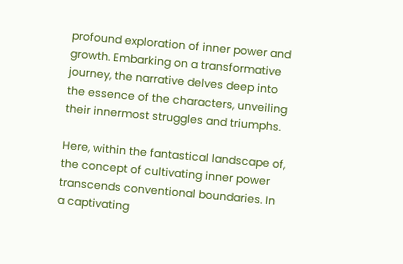profound exploration of inner power and growth. Embarking on a transformative journey, the narrative delves deep into the essence of the characters, unveiling their innermost struggles and triumphs.

Here, within the fantastical landscape of, the concept of cultivating inner power transcends conventional boundaries. In a captivating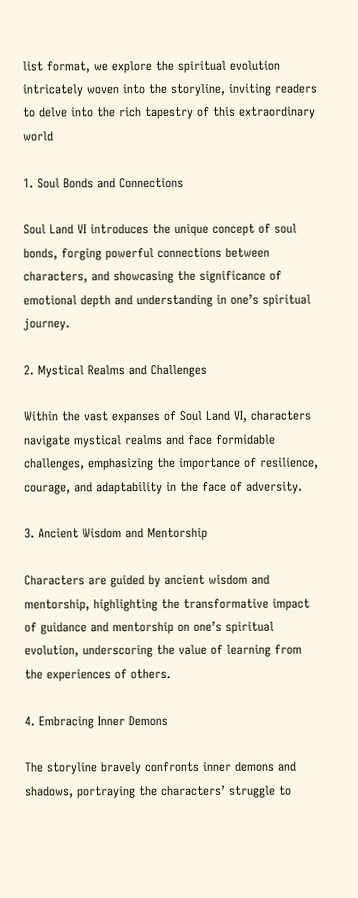list format, we explore the spiritual evolution intricately woven into the storyline, inviting readers to delve into the rich tapestry of this extraordinary world

1. Soul Bonds and Connections

Soul Land VI introduces the unique concept of soul bonds, forging powerful connections between characters, and showcasing the significance of emotional depth and understanding in one’s spiritual journey.

2. Mystical Realms and Challenges

Within the vast expanses of Soul Land VI, characters navigate mystical realms and face formidable challenges, emphasizing the importance of resilience, courage, and adaptability in the face of adversity.

3. Ancient Wisdom and Mentorship

Characters are guided by ancient wisdom and mentorship, highlighting the transformative impact of guidance and mentorship on one’s spiritual evolution, underscoring the value of learning from the experiences of others.

4. Embracing Inner Demons

The storyline bravely confronts inner demons and shadows, portraying the characters’ struggle to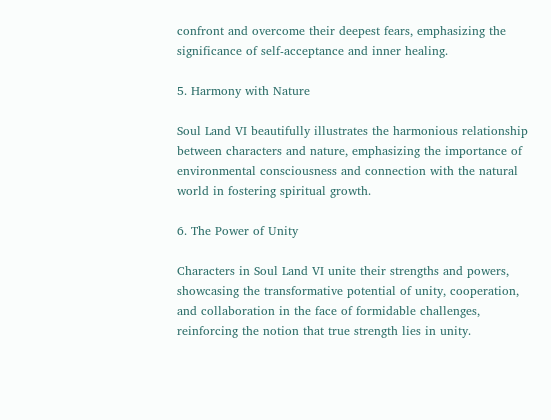confront and overcome their deepest fears, emphasizing the significance of self-acceptance and inner healing.

5. Harmony with Nature

Soul Land VI beautifully illustrates the harmonious relationship between characters and nature, emphasizing the importance of environmental consciousness and connection with the natural world in fostering spiritual growth.

6. The Power of Unity

Characters in Soul Land VI unite their strengths and powers, showcasing the transformative potential of unity, cooperation, and collaboration in the face of formidable challenges, reinforcing the notion that true strength lies in unity.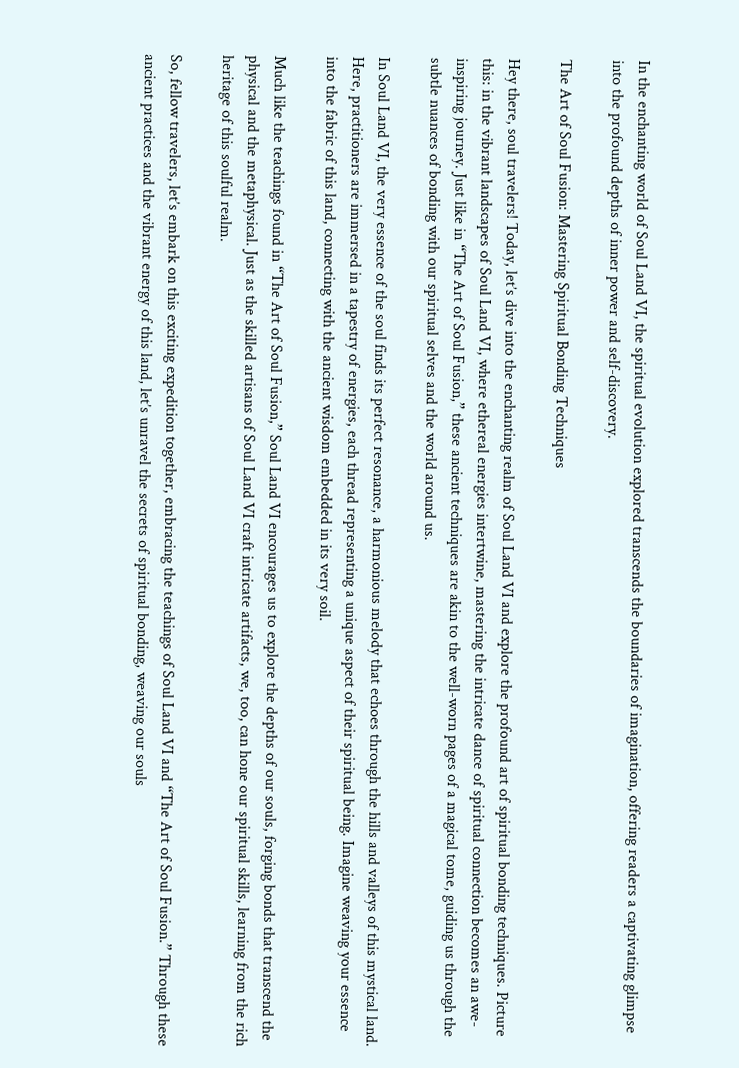In the enchanting world of Soul Land VI, the spiritual evolution explored transcends the boundaries of imagination, offering readers a captivating glimpse into the profound depths of inner power and self-discovery.

The Art of Soul Fusion: Mastering Spiritual Bonding Techniques

Hey there, soul travelers! Today, let’s dive into the enchanting realm of Soul Land VI and explore the profound art of spiritual bonding techniques. Picture this: in the vibrant landscapes of Soul Land VI, where ethereal energies intertwine, mastering the intricate dance of spiritual connection becomes an awe-inspiring journey. Just like in “The Art of Soul Fusion,” these ancient techniques are akin to the well-worn pages of a magical tome, guiding us through the subtle nuances of bonding with our spiritual selves and the world around us.

In Soul Land VI, the very essence of the soul finds its perfect resonance, a harmonious melody that echoes through the hills and valleys of this mystical land. Here, practitioners are immersed in a tapestry of energies, each thread representing a unique aspect of their spiritual being. Imagine weaving your essence into the fabric of this land, connecting with the ancient wisdom embedded in its very soil.

Much like the teachings found in “The Art of Soul Fusion,” Soul Land VI encourages us to explore the depths of our souls, forging bonds that transcend the physical and the metaphysical. Just as the skilled artisans of Soul Land VI craft intricate artifacts, we, too, can hone our spiritual skills, learning from the rich heritage of this soulful realm.

So, fellow travelers, let’s embark on this exciting expedition together, embracing the teachings of Soul Land VI and “The Art of Soul Fusion.” Through these ancient practices and the vibrant energy of this land, let’s unravel the secrets of spiritual bonding, weaving our souls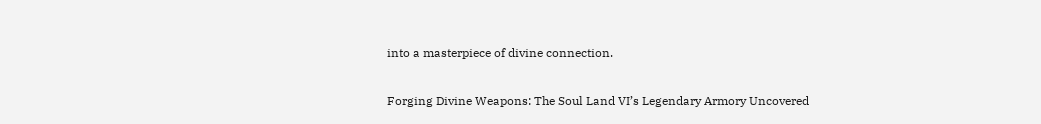into a masterpiece of divine connection.

Forging Divine Weapons: The Soul Land VI’s Legendary Armory Uncovered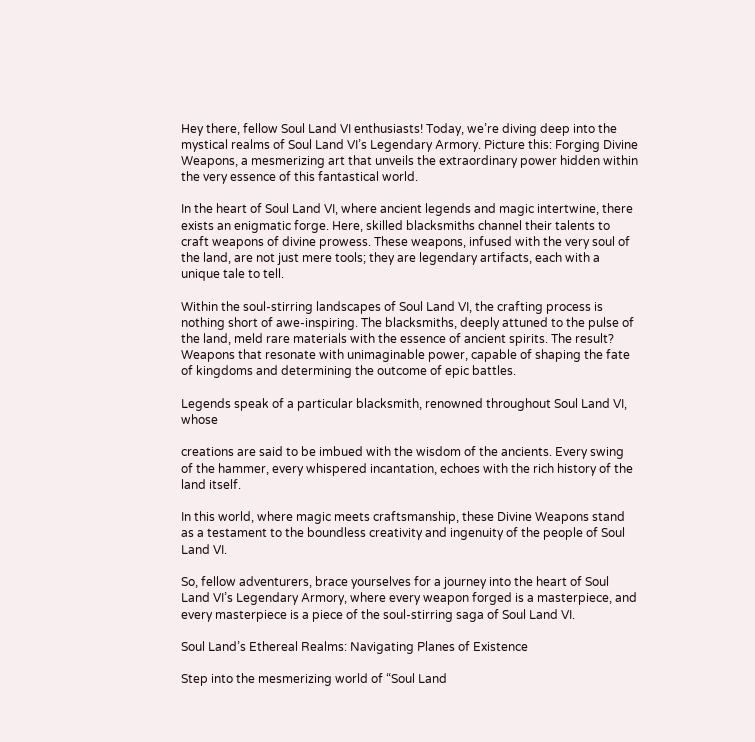Hey there, fellow Soul Land VI enthusiasts! Today, we’re diving deep into the mystical realms of Soul Land VI’s Legendary Armory. Picture this: Forging Divine Weapons, a mesmerizing art that unveils the extraordinary power hidden within the very essence of this fantastical world.

In the heart of Soul Land VI, where ancient legends and magic intertwine, there exists an enigmatic forge. Here, skilled blacksmiths channel their talents to craft weapons of divine prowess. These weapons, infused with the very soul of the land, are not just mere tools; they are legendary artifacts, each with a unique tale to tell.

Within the soul-stirring landscapes of Soul Land VI, the crafting process is nothing short of awe-inspiring. The blacksmiths, deeply attuned to the pulse of the land, meld rare materials with the essence of ancient spirits. The result? Weapons that resonate with unimaginable power, capable of shaping the fate of kingdoms and determining the outcome of epic battles.

Legends speak of a particular blacksmith, renowned throughout Soul Land VI, whose

creations are said to be imbued with the wisdom of the ancients. Every swing of the hammer, every whispered incantation, echoes with the rich history of the land itself.

In this world, where magic meets craftsmanship, these Divine Weapons stand as a testament to the boundless creativity and ingenuity of the people of Soul Land VI.

So, fellow adventurers, brace yourselves for a journey into the heart of Soul Land VI’s Legendary Armory, where every weapon forged is a masterpiece, and every masterpiece is a piece of the soul-stirring saga of Soul Land VI.

Soul Land’s Ethereal Realms: Navigating Planes of Existence

Step into the mesmerizing world of “Soul Land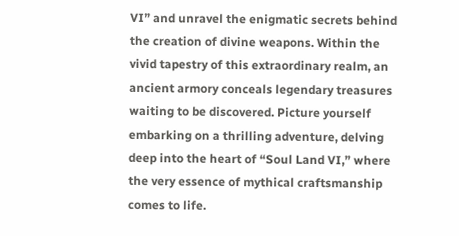VI” and unravel the enigmatic secrets behind the creation of divine weapons. Within the vivid tapestry of this extraordinary realm, an ancient armory conceals legendary treasures waiting to be discovered. Picture yourself embarking on a thrilling adventure, delving deep into the heart of “Soul Land VI,” where the very essence of mythical craftsmanship comes to life.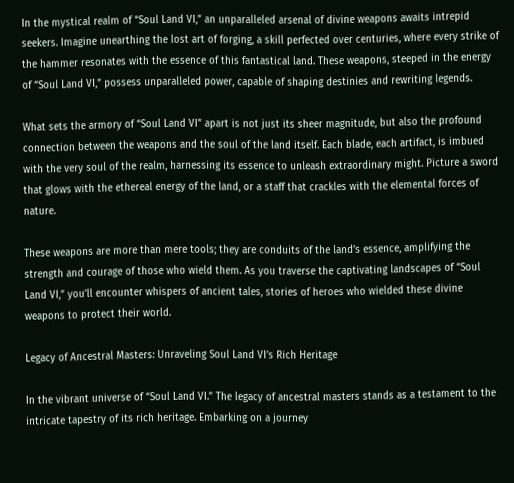In the mystical realm of “Soul Land VI,” an unparalleled arsenal of divine weapons awaits intrepid seekers. Imagine unearthing the lost art of forging, a skill perfected over centuries, where every strike of the hammer resonates with the essence of this fantastical land. These weapons, steeped in the energy of “Soul Land VI,” possess unparalleled power, capable of shaping destinies and rewriting legends.

What sets the armory of “Soul Land VI” apart is not just its sheer magnitude, but also the profound connection between the weapons and the soul of the land itself. Each blade, each artifact, is imbued with the very soul of the realm, harnessing its essence to unleash extraordinary might. Picture a sword that glows with the ethereal energy of the land, or a staff that crackles with the elemental forces of nature.

These weapons are more than mere tools; they are conduits of the land’s essence, amplifying the strength and courage of those who wield them. As you traverse the captivating landscapes of “Soul Land VI,” you’ll encounter whispers of ancient tales, stories of heroes who wielded these divine weapons to protect their world.

Legacy of Ancestral Masters: Unraveling Soul Land VI’s Rich Heritage

In the vibrant universe of “Soul Land VI.” The legacy of ancestral masters stands as a testament to the intricate tapestry of its rich heritage. Embarking on a journey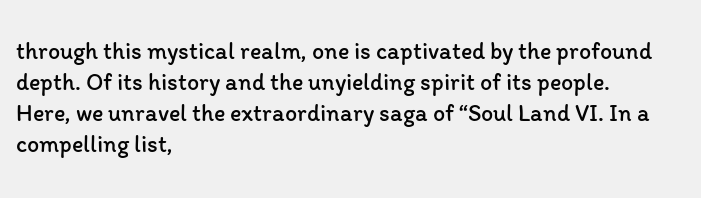through this mystical realm, one is captivated by the profound depth. Of its history and the unyielding spirit of its people. Here, we unravel the extraordinary saga of “Soul Land VI. In a compelling list,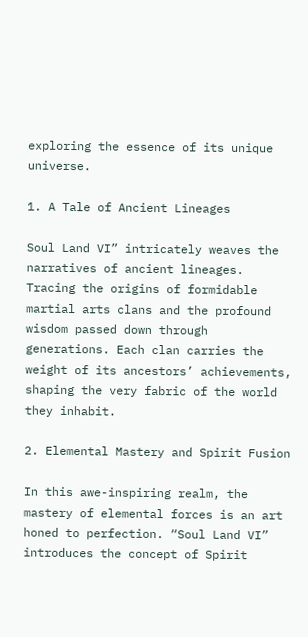exploring the essence of its unique universe.

1. A Tale of Ancient Lineages

Soul Land VI” intricately weaves the narratives of ancient lineages. Tracing the origins of formidable martial arts clans and the profound wisdom passed down through generations. Each clan carries the weight of its ancestors’ achievements, shaping the very fabric of the world they inhabit.

2. Elemental Mastery and Spirit Fusion

In this awe-inspiring realm, the mastery of elemental forces is an art honed to perfection. “Soul Land VI” introduces the concept of Spirit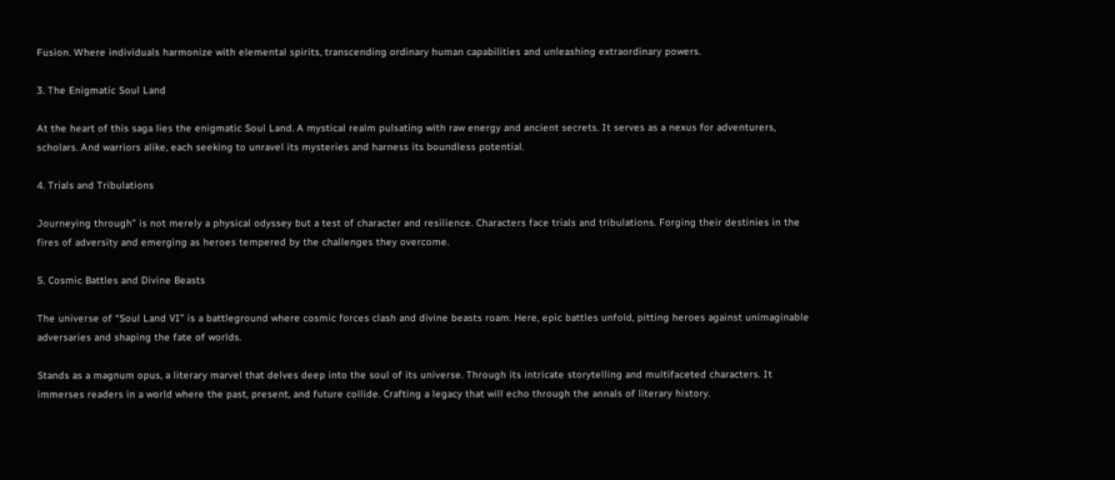Fusion. Where individuals harmonize with elemental spirits, transcending ordinary human capabilities and unleashing extraordinary powers.

3. The Enigmatic Soul Land

At the heart of this saga lies the enigmatic Soul Land. A mystical realm pulsating with raw energy and ancient secrets. It serves as a nexus for adventurers, scholars. And warriors alike, each seeking to unravel its mysteries and harness its boundless potential.

4. Trials and Tribulations

Journeying through” is not merely a physical odyssey but a test of character and resilience. Characters face trials and tribulations. Forging their destinies in the fires of adversity and emerging as heroes tempered by the challenges they overcome.

5. Cosmic Battles and Divine Beasts

The universe of “Soul Land VI” is a battleground where cosmic forces clash and divine beasts roam. Here, epic battles unfold, pitting heroes against unimaginable adversaries and shaping the fate of worlds.

Stands as a magnum opus, a literary marvel that delves deep into the soul of its universe. Through its intricate storytelling and multifaceted characters. It immerses readers in a world where the past, present, and future collide. Crafting a legacy that will echo through the annals of literary history.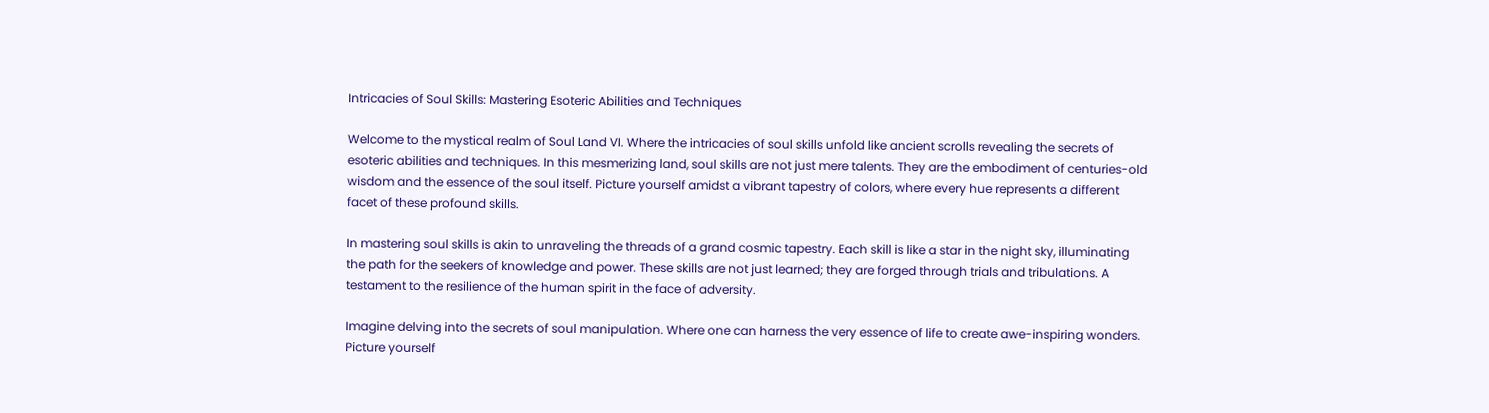Intricacies of Soul Skills: Mastering Esoteric Abilities and Techniques

Welcome to the mystical realm of Soul Land VI. Where the intricacies of soul skills unfold like ancient scrolls revealing the secrets of esoteric abilities and techniques. In this mesmerizing land, soul skills are not just mere talents. They are the embodiment of centuries-old wisdom and the essence of the soul itself. Picture yourself amidst a vibrant tapestry of colors, where every hue represents a different facet of these profound skills.

In mastering soul skills is akin to unraveling the threads of a grand cosmic tapestry. Each skill is like a star in the night sky, illuminating the path for the seekers of knowledge and power. These skills are not just learned; they are forged through trials and tribulations. A testament to the resilience of the human spirit in the face of adversity.

Imagine delving into the secrets of soul manipulation. Where one can harness the very essence of life to create awe-inspiring wonders. Picture yourself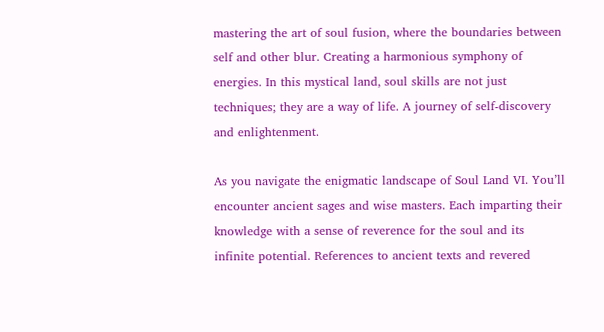mastering the art of soul fusion, where the boundaries between self and other blur. Creating a harmonious symphony of energies. In this mystical land, soul skills are not just techniques; they are a way of life. A journey of self-discovery and enlightenment.

As you navigate the enigmatic landscape of Soul Land VI. You’ll encounter ancient sages and wise masters. Each imparting their knowledge with a sense of reverence for the soul and its infinite potential. References to ancient texts and revered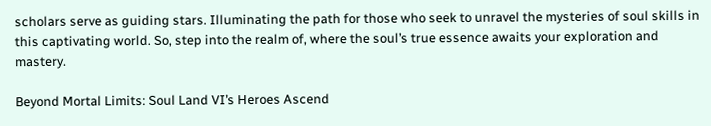scholars serve as guiding stars. Illuminating the path for those who seek to unravel the mysteries of soul skills in this captivating world. So, step into the realm of, where the soul’s true essence awaits your exploration and mastery.

Beyond Mortal Limits: Soul Land VI’s Heroes Ascend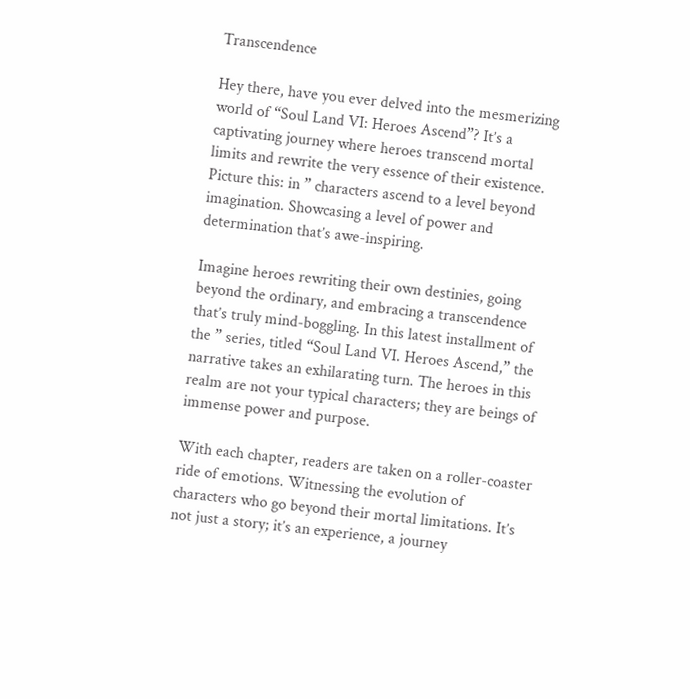Transcendence

Hey there, have you ever delved into the mesmerizing world of “Soul Land VI: Heroes Ascend”? It’s a captivating journey where heroes transcend mortal limits and rewrite the very essence of their existence. Picture this: in ” characters ascend to a level beyond imagination. Showcasing a level of power and determination that’s awe-inspiring.

Imagine heroes rewriting their own destinies, going beyond the ordinary, and embracing a transcendence that’s truly mind-boggling. In this latest installment of the ” series, titled “Soul Land VI. Heroes Ascend,” the narrative takes an exhilarating turn. The heroes in this realm are not your typical characters; they are beings of immense power and purpose.

With each chapter, readers are taken on a roller-coaster ride of emotions. Witnessing the evolution of characters who go beyond their mortal limitations. It’s not just a story; it’s an experience, a journey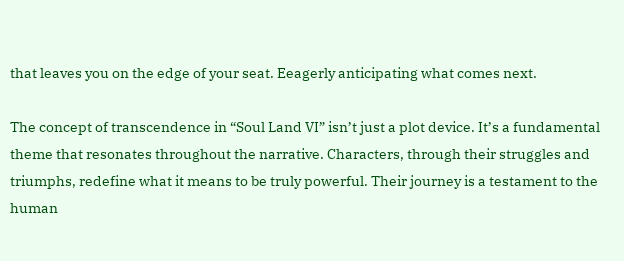that leaves you on the edge of your seat. Eeagerly anticipating what comes next.

The concept of transcendence in “Soul Land VI” isn’t just a plot device. It’s a fundamental theme that resonates throughout the narrative. Characters, through their struggles and triumphs, redefine what it means to be truly powerful. Their journey is a testament to the human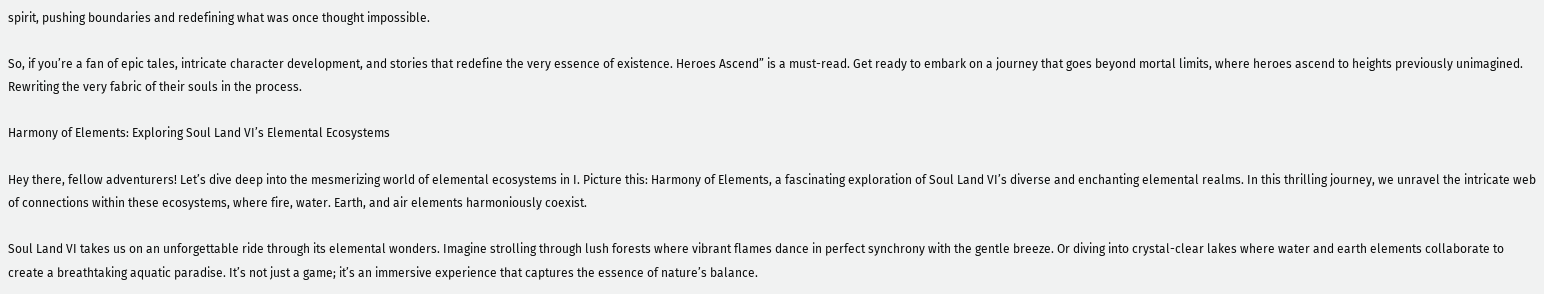spirit, pushing boundaries and redefining what was once thought impossible.

So, if you’re a fan of epic tales, intricate character development, and stories that redefine the very essence of existence. Heroes Ascend” is a must-read. Get ready to embark on a journey that goes beyond mortal limits, where heroes ascend to heights previously unimagined. Rewriting the very fabric of their souls in the process.

Harmony of Elements: Exploring Soul Land VI’s Elemental Ecosystems

Hey there, fellow adventurers! Let’s dive deep into the mesmerizing world of elemental ecosystems in I. Picture this: Harmony of Elements, a fascinating exploration of Soul Land VI’s diverse and enchanting elemental realms. In this thrilling journey, we unravel the intricate web of connections within these ecosystems, where fire, water. Earth, and air elements harmoniously coexist.

Soul Land VI takes us on an unforgettable ride through its elemental wonders. Imagine strolling through lush forests where vibrant flames dance in perfect synchrony with the gentle breeze. Or diving into crystal-clear lakes where water and earth elements collaborate to create a breathtaking aquatic paradise. It’s not just a game; it’s an immersive experience that captures the essence of nature’s balance.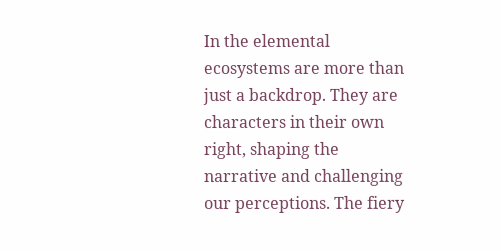In the elemental ecosystems are more than just a backdrop. They are characters in their own right, shaping the narrative and challenging our perceptions. The fiery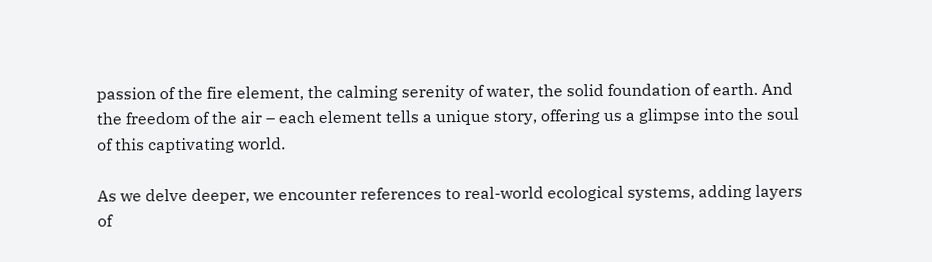passion of the fire element, the calming serenity of water, the solid foundation of earth. And the freedom of the air – each element tells a unique story, offering us a glimpse into the soul of this captivating world.

As we delve deeper, we encounter references to real-world ecological systems, adding layers of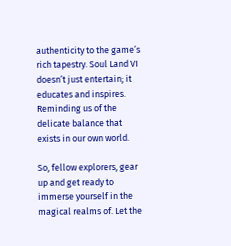authenticity to the game’s rich tapestry. Soul Land VI doesn’t just entertain; it educates and inspires. Reminding us of the delicate balance that exists in our own world.

So, fellow explorers, gear up and get ready to immerse yourself in the magical realms of. Let the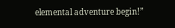elemental adventure begin!”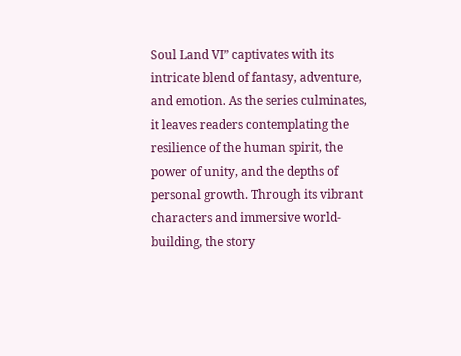Soul Land VI” captivates with its intricate blend of fantasy, adventure, and emotion. As the series culminates, it leaves readers contemplating the resilience of the human spirit, the power of unity, and the depths of personal growth. Through its vibrant characters and immersive world-building, the story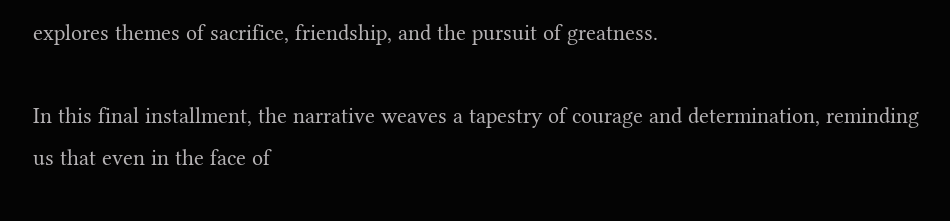explores themes of sacrifice, friendship, and the pursuit of greatness.

In this final installment, the narrative weaves a tapestry of courage and determination, reminding us that even in the face of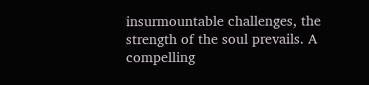insurmountable challenges, the strength of the soul prevails. A compelling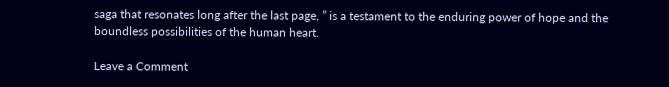saga that resonates long after the last page, ” is a testament to the enduring power of hope and the boundless possibilities of the human heart.

Leave a Comment